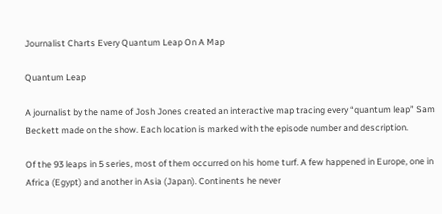Journalist Charts Every Quantum Leap On A Map

Quantum Leap

A journalist by the name of Josh Jones created an interactive map tracing every “quantum leap” Sam Beckett made on the show. Each location is marked with the episode number and description.

Of the 93 leaps in 5 series, most of them occurred on his home turf. A few happened in Europe, one in Africa (Egypt) and another in Asia (Japan). Continents he never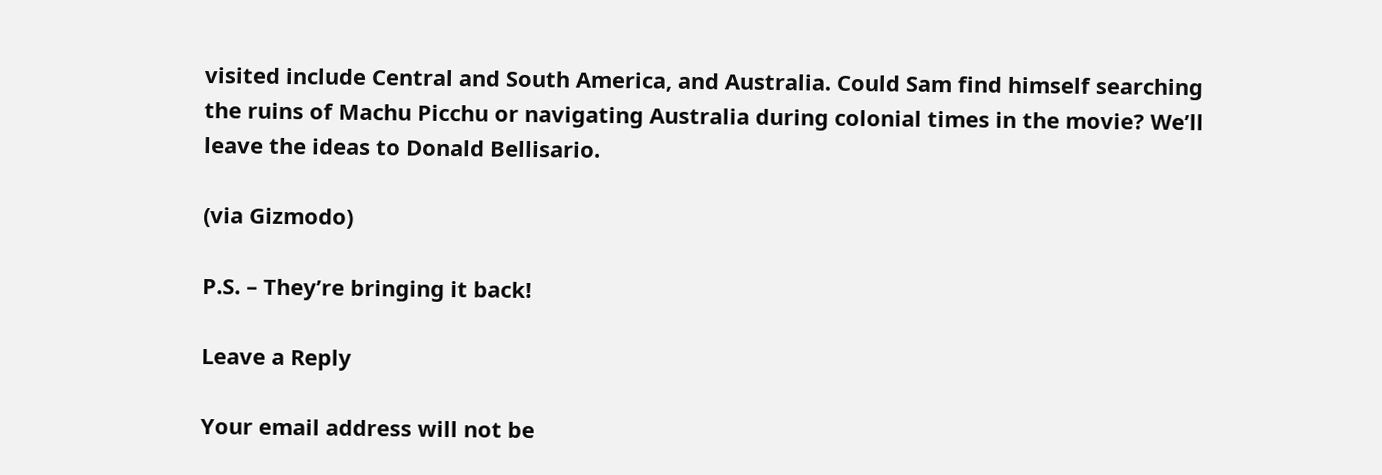visited include Central and South America, and Australia. Could Sam find himself searching the ruins of Machu Picchu or navigating Australia during colonial times in the movie? We’ll leave the ideas to Donald Bellisario.

(via Gizmodo)

P.S. – They’re bringing it back!

Leave a Reply

Your email address will not be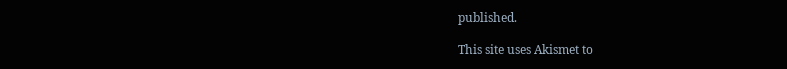published.

This site uses Akismet to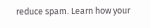reduce spam. Learn how your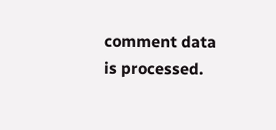comment data is processed.